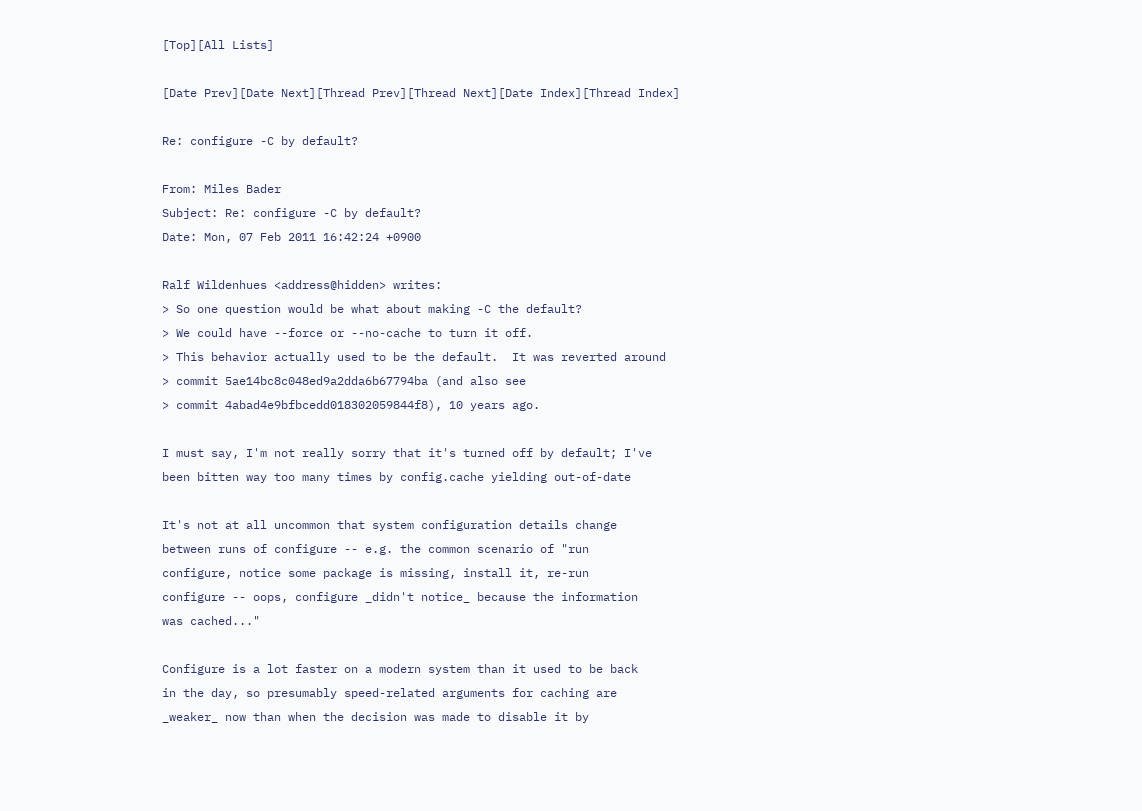[Top][All Lists]

[Date Prev][Date Next][Thread Prev][Thread Next][Date Index][Thread Index]

Re: configure -C by default?

From: Miles Bader
Subject: Re: configure -C by default?
Date: Mon, 07 Feb 2011 16:42:24 +0900

Ralf Wildenhues <address@hidden> writes:
> So one question would be what about making -C the default?
> We could have --force or --no-cache to turn it off.
> This behavior actually used to be the default.  It was reverted around
> commit 5ae14bc8c048ed9a2dda6b67794ba (and also see
> commit 4abad4e9bfbcedd018302059844f8), 10 years ago.

I must say, I'm not really sorry that it's turned off by default; I've
been bitten way too many times by config.cache yielding out-of-date

It's not at all uncommon that system configuration details change
between runs of configure -- e.g. the common scenario of "run
configure, notice some package is missing, install it, re-run
configure -- oops, configure _didn't notice_ because the information
was cached..."

Configure is a lot faster on a modern system than it used to be back
in the day, so presumably speed-related arguments for caching are
_weaker_ now than when the decision was made to disable it by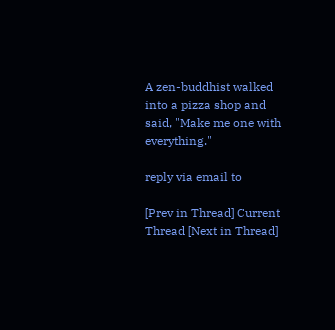A zen-buddhist walked into a pizza shop and
said, "Make me one with everything."

reply via email to

[Prev in Thread] Current Thread [Next in Thread]